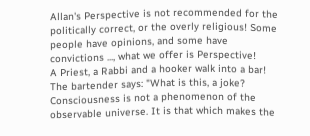Allan's Perspective is not recommended for the politically correct, or the overly religious! Some people have opinions, and some have convictions ..., what we offer is Perspective!
A Priest, a Rabbi and a hooker walk into a bar! The bartender says: "What is this, a joke?
Consciousness is not a phenomenon of the observable universe. It is that which makes the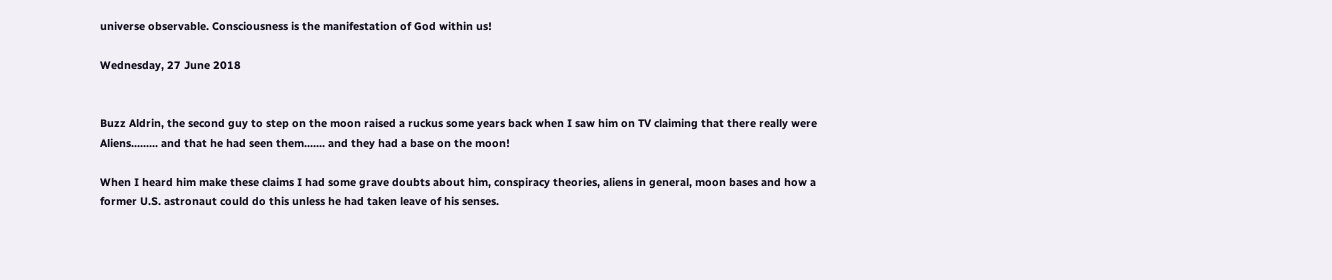universe observable. Consciousness is the manifestation of God within us!

Wednesday, 27 June 2018


Buzz Aldrin, the second guy to step on the moon raised a ruckus some years back when I saw him on TV claiming that there really were Aliens......... and that he had seen them....... and they had a base on the moon!

When I heard him make these claims I had some grave doubts about him, conspiracy theories, aliens in general, moon bases and how a former U.S. astronaut could do this unless he had taken leave of his senses.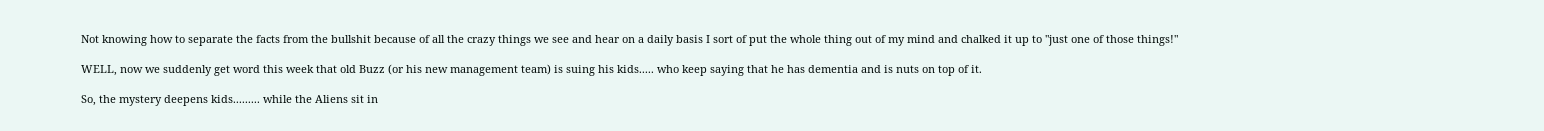Not knowing how to separate the facts from the bullshit because of all the crazy things we see and hear on a daily basis I sort of put the whole thing out of my mind and chalked it up to "just one of those things!"

WELL, now we suddenly get word this week that old Buzz (or his new management team) is suing his kids..... who keep saying that he has dementia and is nuts on top of it.

So, the mystery deepens kids......... while the Aliens sit in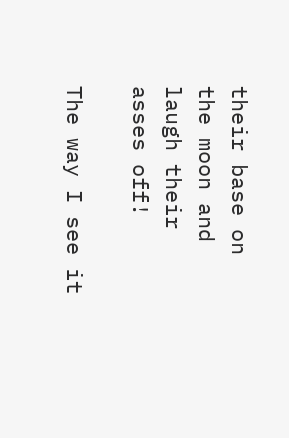their base on the moon and laugh their asses off!

The way I see it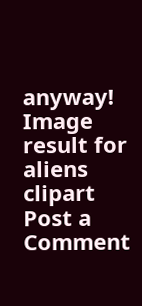anyway!
Image result for aliens clipart
Post a Comment